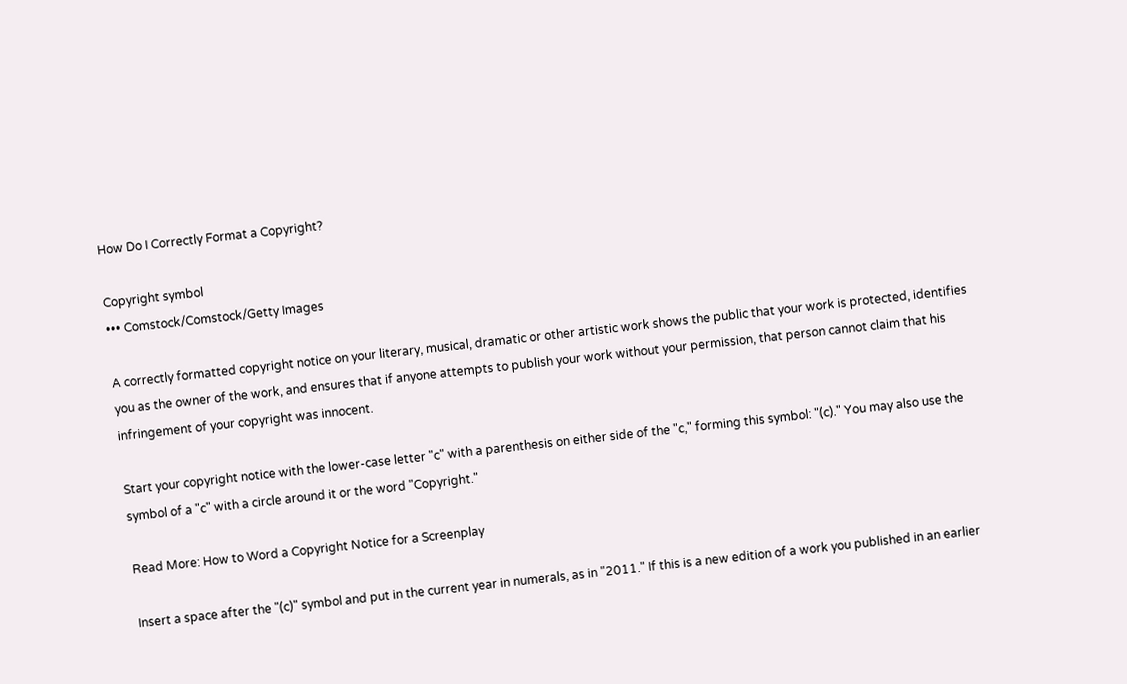How Do I Correctly Format a Copyright?

Copyright symbol
••• Comstock/Comstock/Getty Images

A correctly formatted copyright notice on your literary, musical, dramatic or other artistic work shows the public that your work is protected, identifies you as the owner of the work, and ensures that if anyone attempts to publish your work without your permission, that person cannot claim that his infringement of your copyright was innocent.

Start your copyright notice with the lower-case letter "c" with a parenthesis on either side of the "c," forming this symbol: "(c)." You may also use the symbol of a "c" with a circle around it or the word "Copyright."

Read More: How to Word a Copyright Notice for a Screenplay

Insert a space after the "(c)" symbol and put in the current year in numerals, as in "2011." If this is a new edition of a work you published in an earlier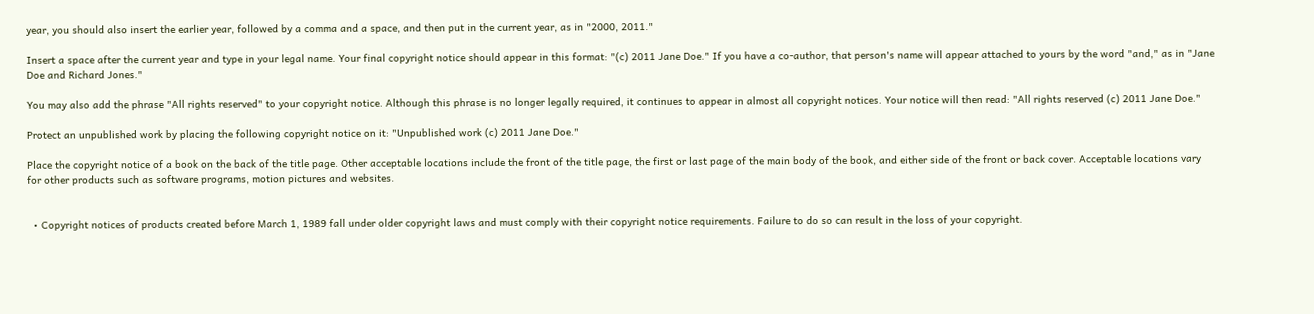year, you should also insert the earlier year, followed by a comma and a space, and then put in the current year, as in "2000, 2011."

Insert a space after the current year and type in your legal name. Your final copyright notice should appear in this format: "(c) 2011 Jane Doe." If you have a co-author, that person's name will appear attached to yours by the word "and," as in "Jane Doe and Richard Jones."

You may also add the phrase "All rights reserved" to your copyright notice. Although this phrase is no longer legally required, it continues to appear in almost all copyright notices. Your notice will then read: "All rights reserved (c) 2011 Jane Doe."

Protect an unpublished work by placing the following copyright notice on it: "Unpublished work (c) 2011 Jane Doe."

Place the copyright notice of a book on the back of the title page. Other acceptable locations include the front of the title page, the first or last page of the main body of the book, and either side of the front or back cover. Acceptable locations vary for other products such as software programs, motion pictures and websites.


  • Copyright notices of products created before March 1, 1989 fall under older copyright laws and must comply with their copyright notice requirements. Failure to do so can result in the loss of your copyright.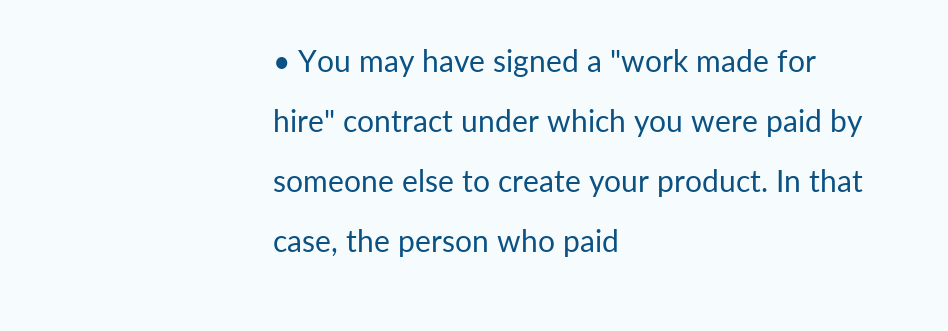• You may have signed a "work made for hire" contract under which you were paid by someone else to create your product. In that case, the person who paid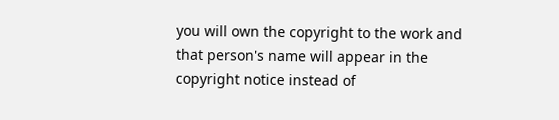you will own the copyright to the work and that person's name will appear in the copyright notice instead of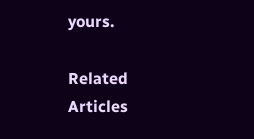yours.

Related Articles